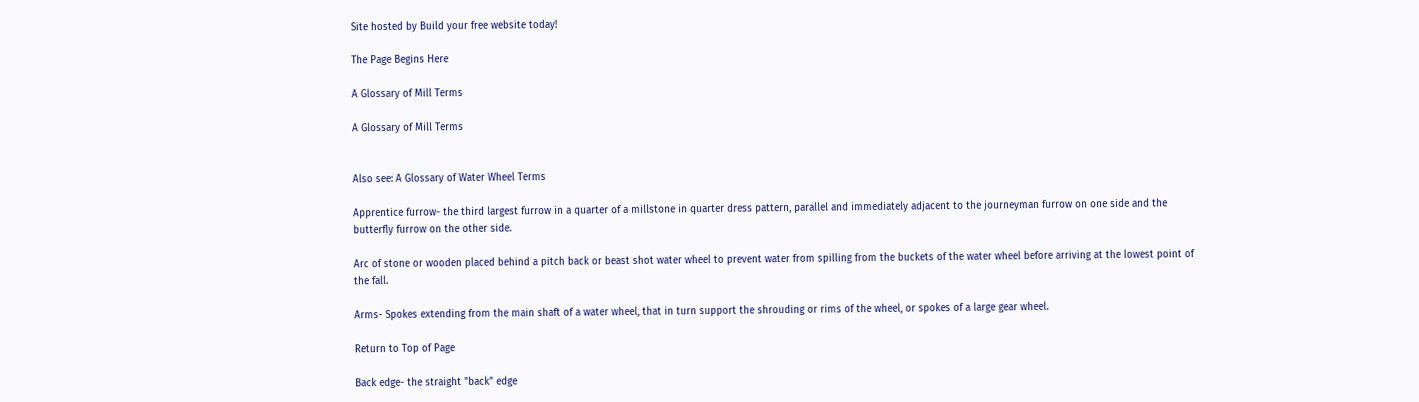Site hosted by Build your free website today!

The Page Begins Here

A Glossary of Mill Terms

A Glossary of Mill Terms


Also see: A Glossary of Water Wheel Terms

Apprentice furrow- the third largest furrow in a quarter of a millstone in quarter dress pattern, parallel and immediately adjacent to the journeyman furrow on one side and the butterfly furrow on the other side.

Arc of stone or wooden placed behind a pitch back or beast shot water wheel to prevent water from spilling from the buckets of the water wheel before arriving at the lowest point of the fall.

Arms- Spokes extending from the main shaft of a water wheel, that in turn support the shrouding or rims of the wheel, or spokes of a large gear wheel.

Return to Top of Page

Back edge- the straight "back" edge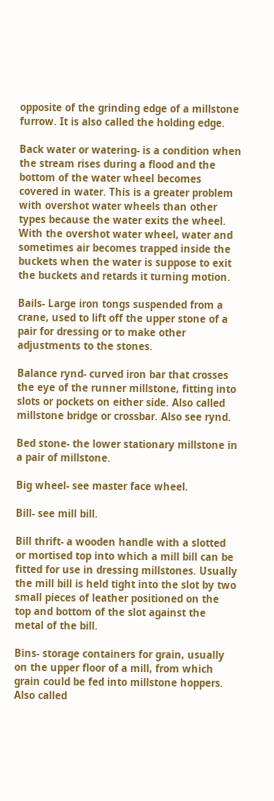opposite of the grinding edge of a millstone furrow. It is also called the holding edge.

Back water or watering- is a condition when the stream rises during a flood and the bottom of the water wheel becomes covered in water. This is a greater problem with overshot water wheels than other types because the water exits the wheel. With the overshot water wheel, water and sometimes air becomes trapped inside the buckets when the water is suppose to exit the buckets and retards it turning motion.

Bails- Large iron tongs suspended from a crane, used to lift off the upper stone of a pair for dressing or to make other adjustments to the stones.

Balance rynd- curved iron bar that crosses the eye of the runner millstone, fitting into slots or pockets on either side. Also called millstone bridge or crossbar. Also see rynd.

Bed stone- the lower stationary millstone in a pair of millstone.

Big wheel- see master face wheel.

Bill- see mill bill.

Bill thrift- a wooden handle with a slotted or mortised top into which a mill bill can be fitted for use in dressing millstones. Usually the mill bill is held tight into the slot by two small pieces of leather positioned on the top and bottom of the slot against the metal of the bill.

Bins- storage containers for grain, usually on the upper floor of a mill, from which grain could be fed into millstone hoppers. Also called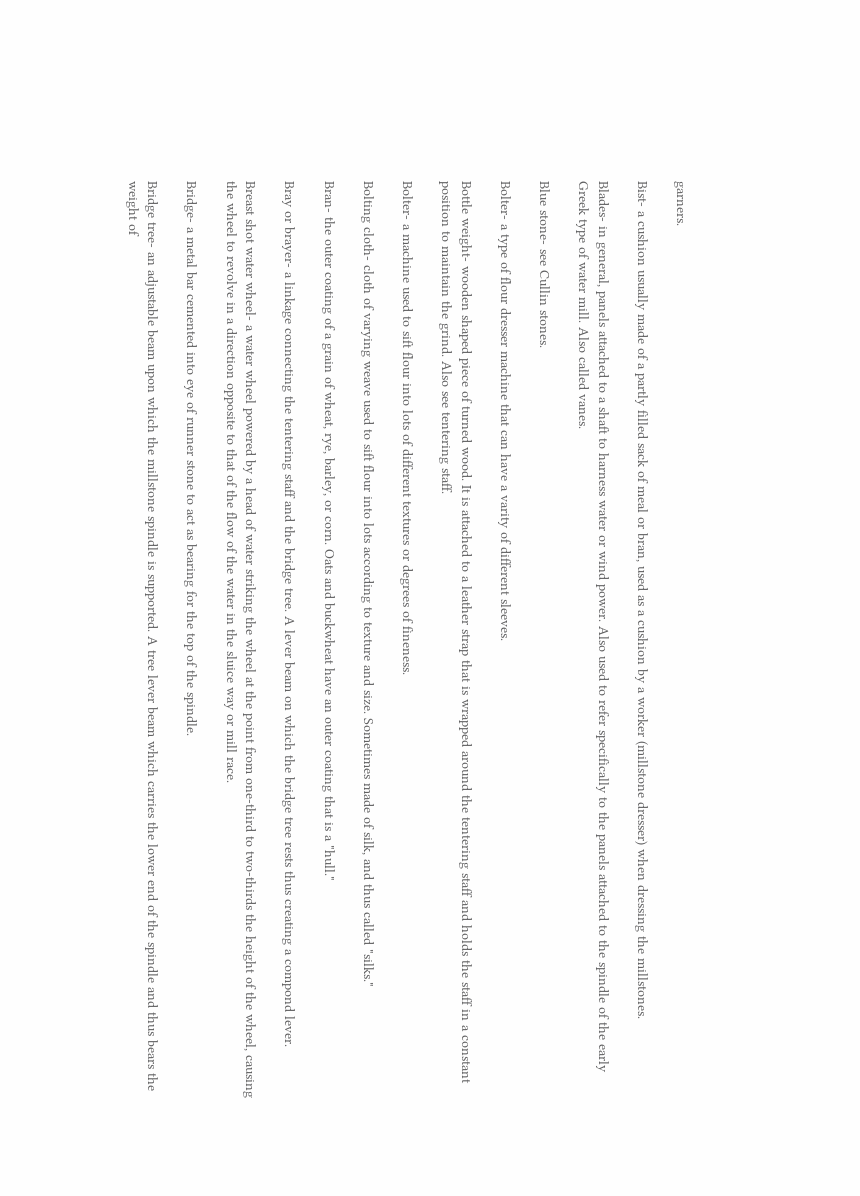garners.

Bist- a cushion usually made of a partly filled sack of meal or bran, used as a cushion by a worker (millstone dresser) when dressing the millstones.

Blades- in general, panels attached to a shaft to harness water or wind power. Also used to refer specifically to the panels attached to the spindle of the early Greek type of water mill. Also called vanes.

Blue stone- see Cullin stones.

Bolter- a type of flour dresser machine that can have a varity of different sleeves.

Bottle weight- wooden shaped piece of turned wood. It is attached to a leather strap that is wrapped around the tentering staff and holds the staff in a constant position to maintain the grind. Also see tentering staff.

Bolter- a machine used to sift flour into lots of different textures or degrees of fineness.

Bolting cloth- cloth of varying weave used to sift flour into lots according to texture and size. Sometimes made of silk, and thus called "silks."

Bran- the outer coating of a grain of wheat, rye, barley, or corn. Oats and buckwheat have an outer coating that is a "hull."

Bray or brayer- a linkage connecting the tentering staff and the bridge tree. A lever beam on which the bridge tree rests thus creating a compond lever.

Breast shot water wheel- a water wheel powered by a head of water striking the wheel at the point from one-third to two-thirds the height of the wheel, causing the wheel to revolve in a direction opposite to that of the flow of the water in the sluice way or mill race.

Bridge- a metal bar cemented into eye of runner stone to act as bearing for the top of the spindle.

Bridge tree- an adjustable beam upon which the millstone spindle is supported. A tree lever beam which carries the lower end of the spindle and thus bears the weight of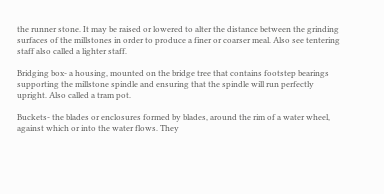the runner stone. It may be raised or lowered to alter the distance between the grinding surfaces of the millstones in order to produce a finer or coarser meal. Also see tentering staff also called a lighter staff.

Bridging box- a housing, mounted on the bridge tree that contains footstep bearings supporting the millstone spindle and ensuring that the spindle will run perfectly upright. Also called a tram pot.

Buckets- the blades or enclosures formed by blades, around the rim of a water wheel, against which or into the water flows. They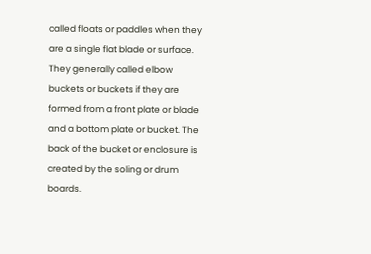called floats or paddles when they are a single flat blade or surface. They generally called elbow buckets or buckets if they are formed from a front plate or blade and a bottom plate or bucket. The back of the bucket or enclosure is created by the soling or drum boards.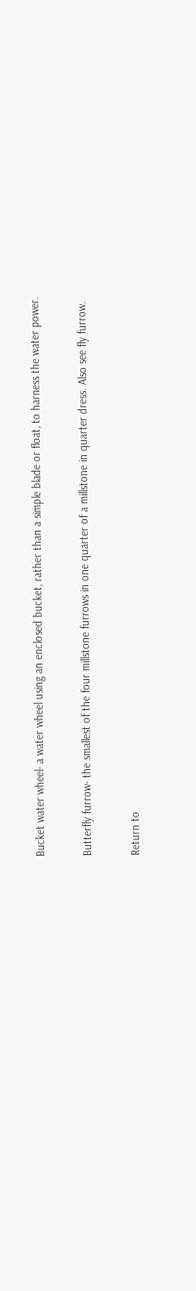Bucket water wheel- a water wheel using an enclosed bucket, rather than a simple blade or float, to harness the water power.

Butterfly furrow- the smallest of the four millstone furrows in one quarter of a millstone in quarter dress. Also see fly furrow.

Return to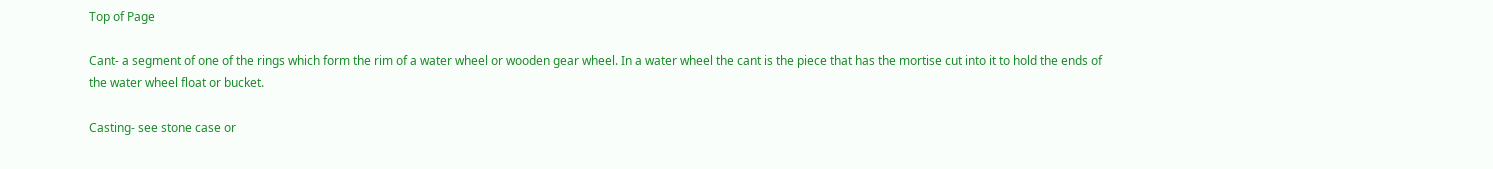Top of Page

Cant- a segment of one of the rings which form the rim of a water wheel or wooden gear wheel. In a water wheel the cant is the piece that has the mortise cut into it to hold the ends of the water wheel float or bucket.

Casting- see stone case or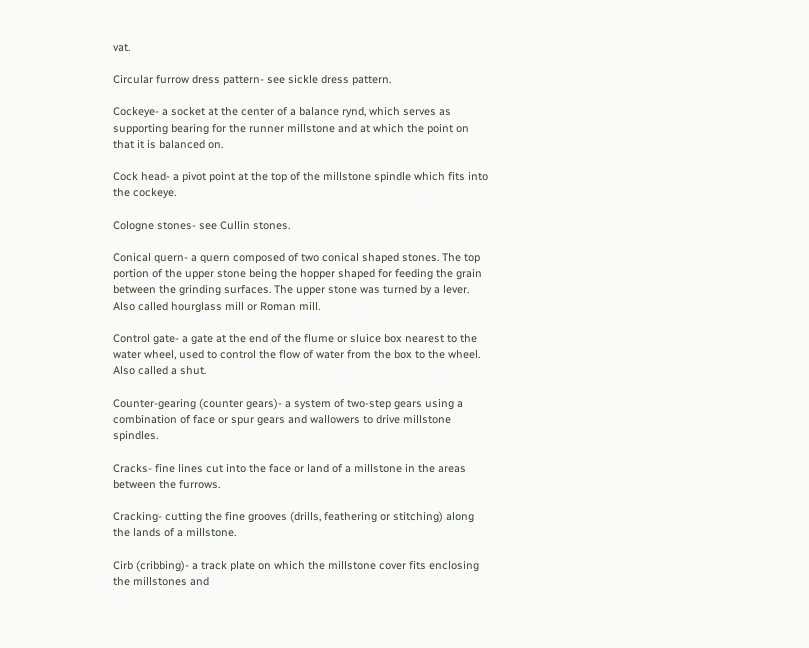vat.

Circular furrow dress pattern- see sickle dress pattern.

Cockeye- a socket at the center of a balance rynd, which serves as supporting bearing for the runner millstone and at which the point on that it is balanced on.

Cock head- a pivot point at the top of the millstone spindle which fits into the cockeye.

Cologne stones- see Cullin stones.

Conical quern- a quern composed of two conical shaped stones. The top portion of the upper stone being the hopper shaped for feeding the grain between the grinding surfaces. The upper stone was turned by a lever. Also called hourglass mill or Roman mill.

Control gate- a gate at the end of the flume or sluice box nearest to the water wheel, used to control the flow of water from the box to the wheel. Also called a shut.

Counter-gearing (counter gears)- a system of two-step gears using a combination of face or spur gears and wallowers to drive millstone spindles.

Cracks- fine lines cut into the face or land of a millstone in the areas between the furrows.

Cracking- cutting the fine grooves (drills, feathering or stitching) along the lands of a millstone.

Cirb (cribbing)- a track plate on which the millstone cover fits enclosing the millstones and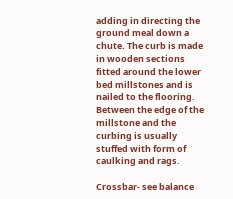adding in directing the ground meal down a chute. The curb is made in wooden sections fitted around the lower bed millstones and is nailed to the flooring. Between the edge of the millstone and the curbing is usually stuffed with form of caulking and rags.

Crossbar- see balance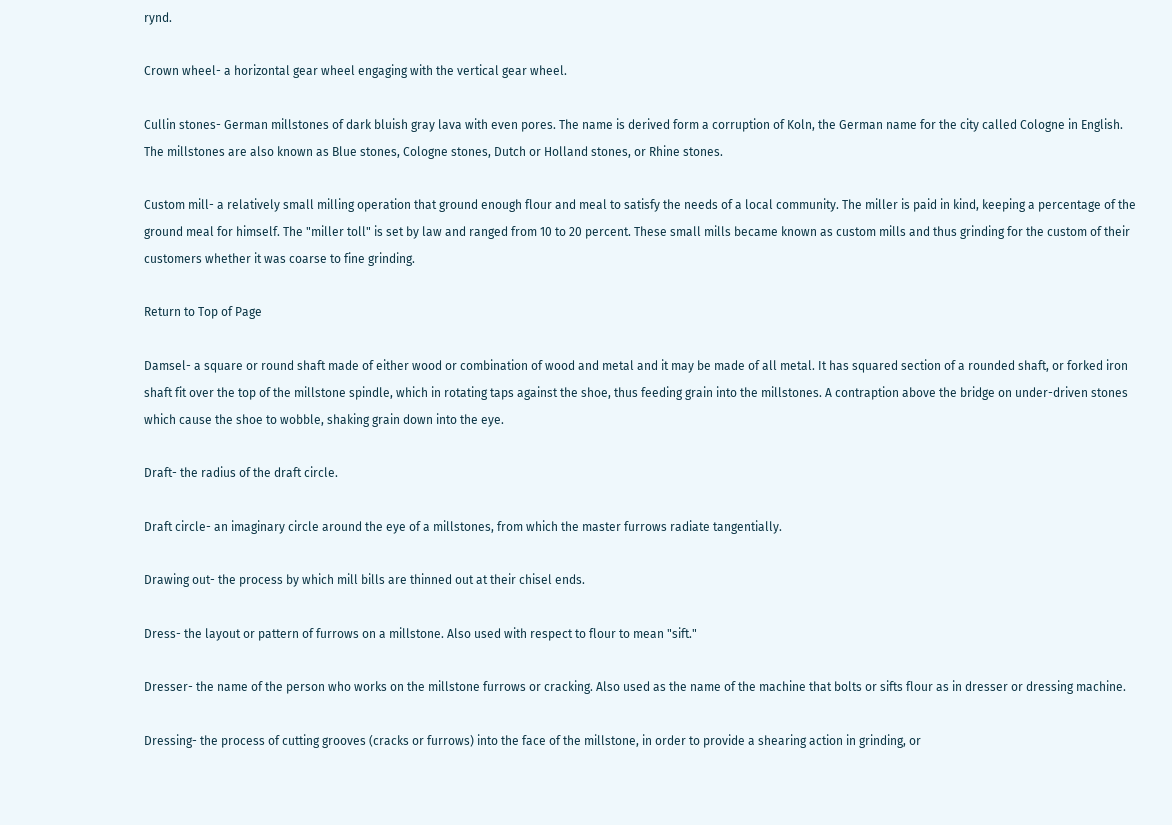rynd.

Crown wheel- a horizontal gear wheel engaging with the vertical gear wheel.

Cullin stones- German millstones of dark bluish gray lava with even pores. The name is derived form a corruption of Koln, the German name for the city called Cologne in English. The millstones are also known as Blue stones, Cologne stones, Dutch or Holland stones, or Rhine stones.

Custom mill- a relatively small milling operation that ground enough flour and meal to satisfy the needs of a local community. The miller is paid in kind, keeping a percentage of the ground meal for himself. The "miller toll" is set by law and ranged from 10 to 20 percent. These small mills became known as custom mills and thus grinding for the custom of their customers whether it was coarse to fine grinding.

Return to Top of Page

Damsel- a square or round shaft made of either wood or combination of wood and metal and it may be made of all metal. It has squared section of a rounded shaft, or forked iron shaft fit over the top of the millstone spindle, which in rotating taps against the shoe, thus feeding grain into the millstones. A contraption above the bridge on under-driven stones which cause the shoe to wobble, shaking grain down into the eye.

Draft- the radius of the draft circle.

Draft circle- an imaginary circle around the eye of a millstones, from which the master furrows radiate tangentially.

Drawing out- the process by which mill bills are thinned out at their chisel ends.

Dress- the layout or pattern of furrows on a millstone. Also used with respect to flour to mean "sift."

Dresser- the name of the person who works on the millstone furrows or cracking. Also used as the name of the machine that bolts or sifts flour as in dresser or dressing machine.

Dressing- the process of cutting grooves (cracks or furrows) into the face of the millstone, in order to provide a shearing action in grinding, or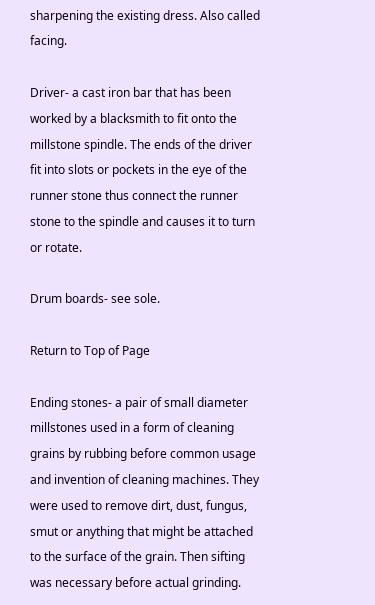sharpening the existing dress. Also called facing.

Driver- a cast iron bar that has been worked by a blacksmith to fit onto the millstone spindle. The ends of the driver fit into slots or pockets in the eye of the runner stone thus connect the runner stone to the spindle and causes it to turn or rotate.

Drum boards- see sole.

Return to Top of Page

Ending stones- a pair of small diameter millstones used in a form of cleaning grains by rubbing before common usage and invention of cleaning machines. They were used to remove dirt, dust, fungus, smut or anything that might be attached to the surface of the grain. Then sifting was necessary before actual grinding.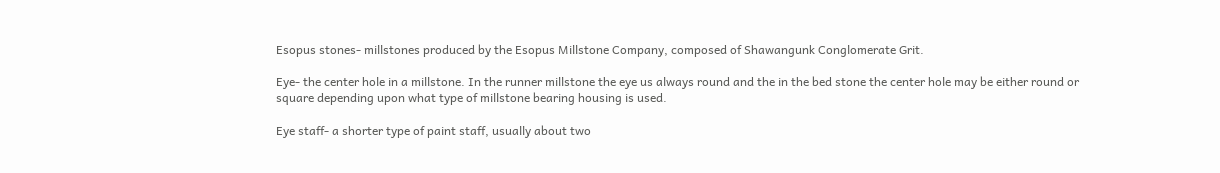Esopus stones- millstones produced by the Esopus Millstone Company, composed of Shawangunk Conglomerate Grit.

Eye- the center hole in a millstone. In the runner millstone the eye us always round and the in the bed stone the center hole may be either round or square depending upon what type of millstone bearing housing is used.

Eye staff- a shorter type of paint staff, usually about two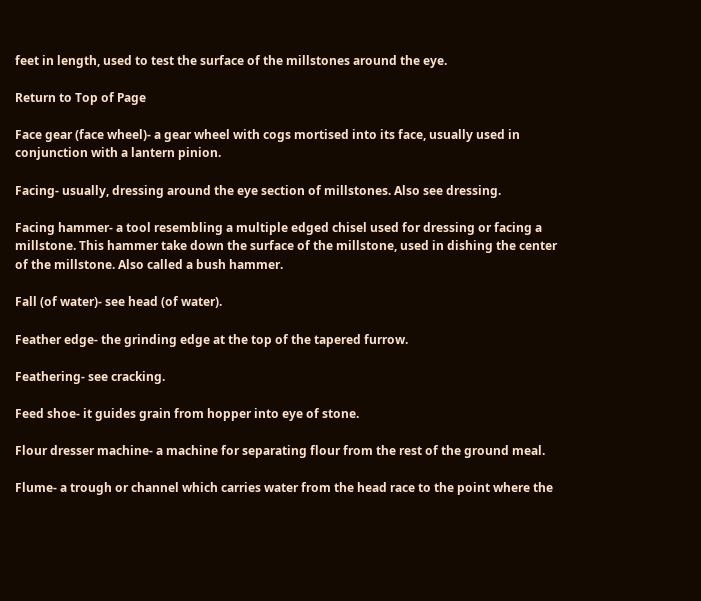feet in length, used to test the surface of the millstones around the eye.

Return to Top of Page

Face gear (face wheel)- a gear wheel with cogs mortised into its face, usually used in conjunction with a lantern pinion.

Facing- usually, dressing around the eye section of millstones. Also see dressing.

Facing hammer- a tool resembling a multiple edged chisel used for dressing or facing a millstone. This hammer take down the surface of the millstone, used in dishing the center of the millstone. Also called a bush hammer.

Fall (of water)- see head (of water).

Feather edge- the grinding edge at the top of the tapered furrow.

Feathering- see cracking.

Feed shoe- it guides grain from hopper into eye of stone.

Flour dresser machine- a machine for separating flour from the rest of the ground meal.

Flume- a trough or channel which carries water from the head race to the point where the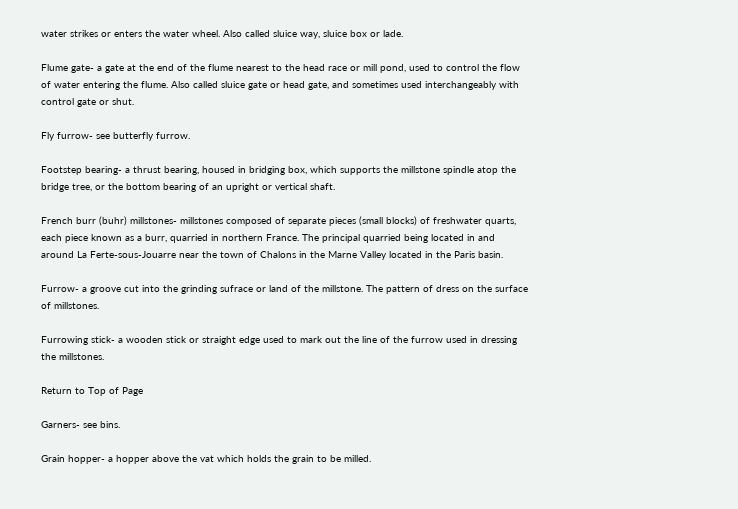water strikes or enters the water wheel. Also called sluice way, sluice box or lade.

Flume gate- a gate at the end of the flume nearest to the head race or mill pond, used to control the flow of water entering the flume. Also called sluice gate or head gate, and sometimes used interchangeably with control gate or shut.

Fly furrow- see butterfly furrow.

Footstep bearing- a thrust bearing, housed in bridging box, which supports the millstone spindle atop the bridge tree, or the bottom bearing of an upright or vertical shaft.

French burr (buhr) millstones- millstones composed of separate pieces (small blocks) of freshwater quarts, each piece known as a burr, quarried in northern France. The principal quarried being located in and around La Ferte-sous-Jouarre near the town of Chalons in the Marne Valley located in the Paris basin.

Furrow- a groove cut into the grinding sufrace or land of the millstone. The pattern of dress on the surface of millstones.

Furrowing stick- a wooden stick or straight edge used to mark out the line of the furrow used in dressing the millstones.

Return to Top of Page

Garners- see bins.

Grain hopper- a hopper above the vat which holds the grain to be milled.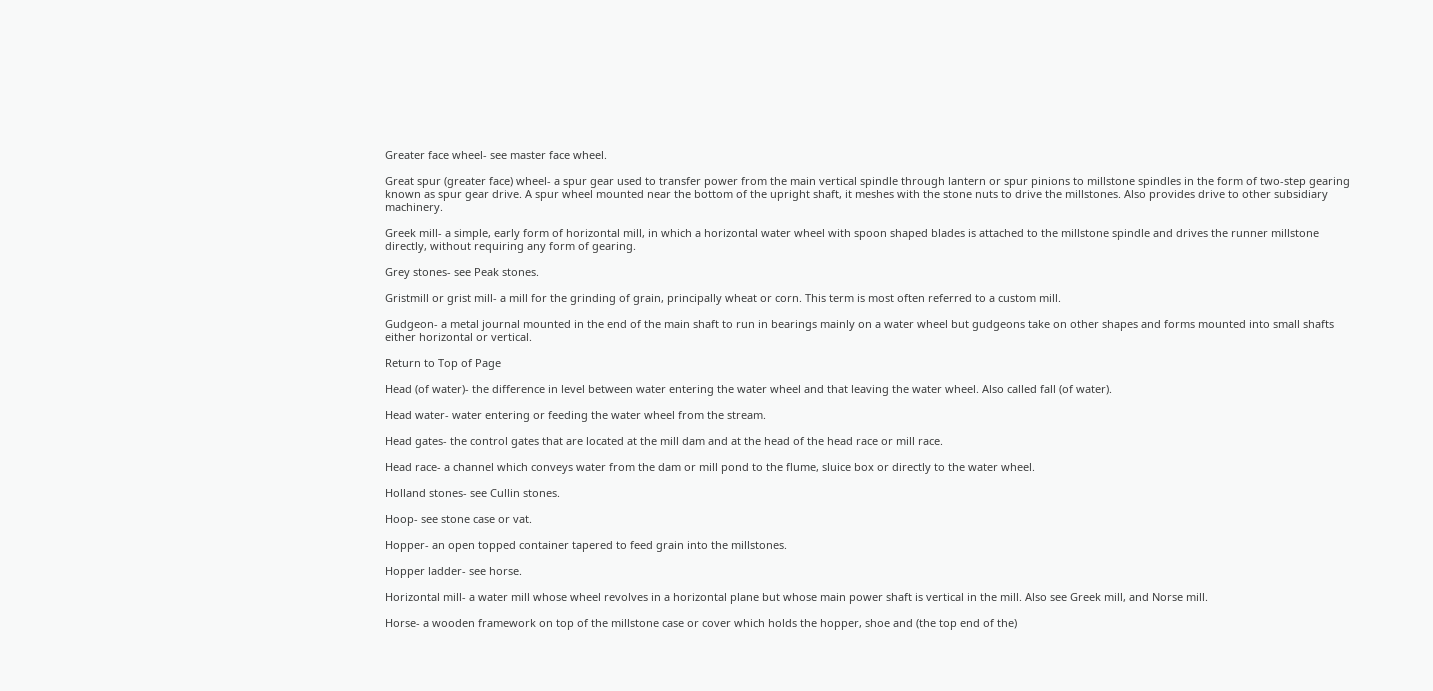Greater face wheel- see master face wheel.

Great spur (greater face) wheel- a spur gear used to transfer power from the main vertical spindle through lantern or spur pinions to millstone spindles in the form of two-step gearing known as spur gear drive. A spur wheel mounted near the bottom of the upright shaft, it meshes with the stone nuts to drive the millstones. Also provides drive to other subsidiary machinery.

Greek mill- a simple, early form of horizontal mill, in which a horizontal water wheel with spoon shaped blades is attached to the millstone spindle and drives the runner millstone directly, without requiring any form of gearing.

Grey stones- see Peak stones.

Gristmill or grist mill- a mill for the grinding of grain, principally wheat or corn. This term is most often referred to a custom mill.

Gudgeon- a metal journal mounted in the end of the main shaft to run in bearings mainly on a water wheel but gudgeons take on other shapes and forms mounted into small shafts either horizontal or vertical.

Return to Top of Page

Head (of water)- the difference in level between water entering the water wheel and that leaving the water wheel. Also called fall (of water).

Head water- water entering or feeding the water wheel from the stream.

Head gates- the control gates that are located at the mill dam and at the head of the head race or mill race.

Head race- a channel which conveys water from the dam or mill pond to the flume, sluice box or directly to the water wheel.

Holland stones- see Cullin stones.

Hoop- see stone case or vat.

Hopper- an open topped container tapered to feed grain into the millstones.

Hopper ladder- see horse.

Horizontal mill- a water mill whose wheel revolves in a horizontal plane but whose main power shaft is vertical in the mill. Also see Greek mill, and Norse mill.

Horse- a wooden framework on top of the millstone case or cover which holds the hopper, shoe and (the top end of the)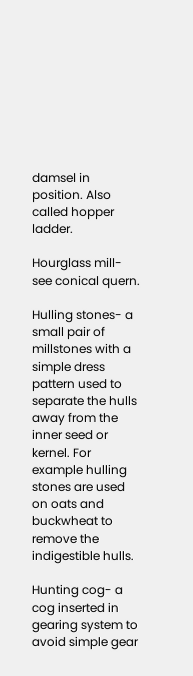damsel in position. Also called hopper ladder.

Hourglass mill- see conical quern.

Hulling stones- a small pair of millstones with a simple dress pattern used to separate the hulls away from the inner seed or kernel. For example hulling stones are used on oats and buckwheat to remove the indigestible hulls.

Hunting cog- a cog inserted in gearing system to avoid simple gear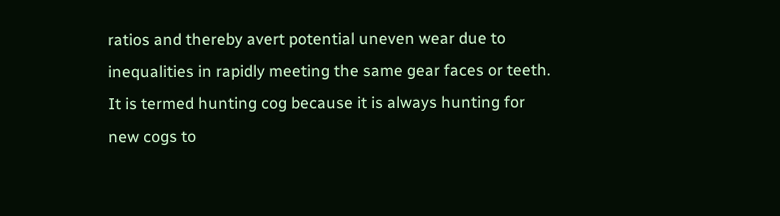ratios and thereby avert potential uneven wear due to inequalities in rapidly meeting the same gear faces or teeth. It is termed hunting cog because it is always hunting for new cogs to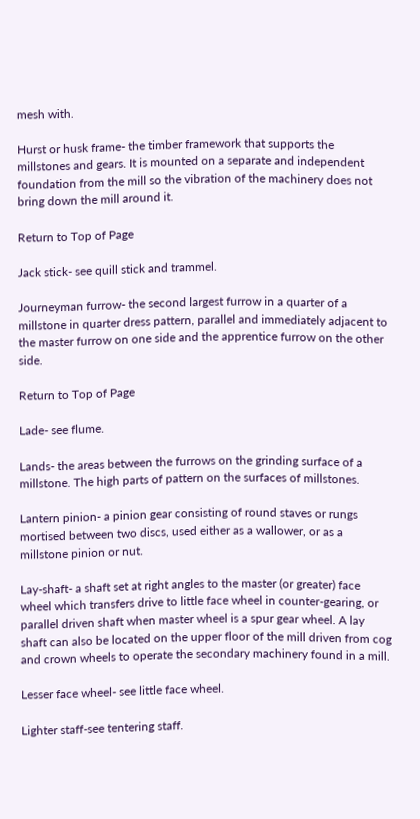mesh with.

Hurst or husk frame- the timber framework that supports the millstones and gears. It is mounted on a separate and independent foundation from the mill so the vibration of the machinery does not bring down the mill around it.

Return to Top of Page

Jack stick- see quill stick and trammel.

Journeyman furrow- the second largest furrow in a quarter of a millstone in quarter dress pattern, parallel and immediately adjacent to the master furrow on one side and the apprentice furrow on the other side.

Return to Top of Page

Lade- see flume.

Lands- the areas between the furrows on the grinding surface of a millstone. The high parts of pattern on the surfaces of millstones.

Lantern pinion- a pinion gear consisting of round staves or rungs mortised between two discs, used either as a wallower, or as a millstone pinion or nut.

Lay-shaft- a shaft set at right angles to the master (or greater) face wheel which transfers drive to little face wheel in counter-gearing, or parallel driven shaft when master wheel is a spur gear wheel. A lay shaft can also be located on the upper floor of the mill driven from cog and crown wheels to operate the secondary machinery found in a mill.

Lesser face wheel- see little face wheel.

Lighter staff-see tentering staff.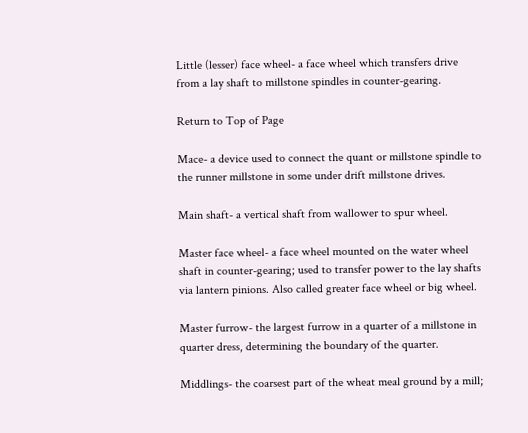Little (lesser) face wheel- a face wheel which transfers drive from a lay shaft to millstone spindles in counter-gearing.

Return to Top of Page

Mace- a device used to connect the quant or millstone spindle to the runner millstone in some under drift millstone drives.

Main shaft- a vertical shaft from wallower to spur wheel.

Master face wheel- a face wheel mounted on the water wheel shaft in counter-gearing; used to transfer power to the lay shafts via lantern pinions. Also called greater face wheel or big wheel.

Master furrow- the largest furrow in a quarter of a millstone in quarter dress, determining the boundary of the quarter.

Middlings- the coarsest part of the wheat meal ground by a mill;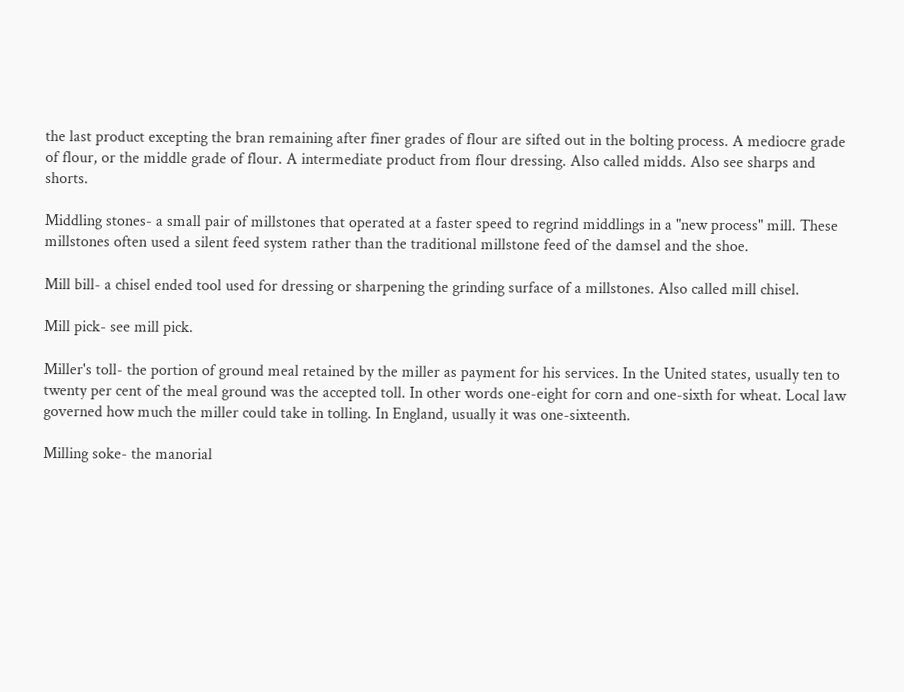the last product excepting the bran remaining after finer grades of flour are sifted out in the bolting process. A mediocre grade of flour, or the middle grade of flour. A intermediate product from flour dressing. Also called midds. Also see sharps and shorts.

Middling stones- a small pair of millstones that operated at a faster speed to regrind middlings in a "new process" mill. These millstones often used a silent feed system rather than the traditional millstone feed of the damsel and the shoe.

Mill bill- a chisel ended tool used for dressing or sharpening the grinding surface of a millstones. Also called mill chisel.

Mill pick- see mill pick.

Miller's toll- the portion of ground meal retained by the miller as payment for his services. In the United states, usually ten to twenty per cent of the meal ground was the accepted toll. In other words one-eight for corn and one-sixth for wheat. Local law governed how much the miller could take in tolling. In England, usually it was one-sixteenth.

Milling soke- the manorial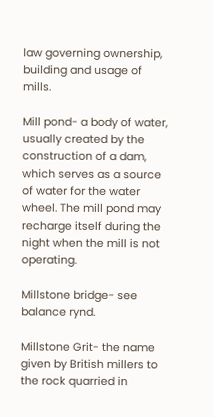law governing ownership, building and usage of mills.

Mill pond- a body of water, usually created by the construction of a dam, which serves as a source of water for the water wheel. The mill pond may recharge itself during the night when the mill is not operating.

Millstone bridge- see balance rynd.

Millstone Grit- the name given by British millers to the rock quarried in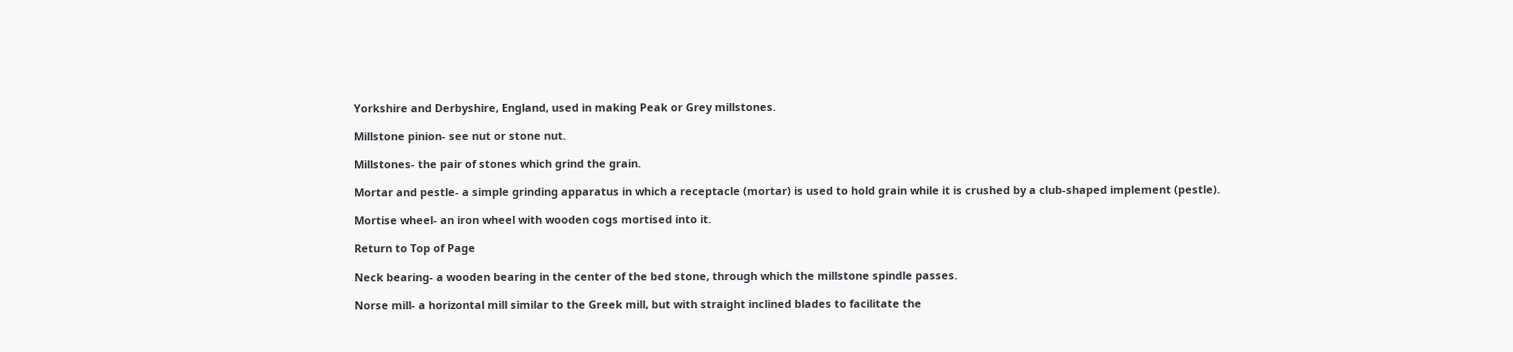Yorkshire and Derbyshire, England, used in making Peak or Grey millstones.

Millstone pinion- see nut or stone nut.

Millstones- the pair of stones which grind the grain.

Mortar and pestle- a simple grinding apparatus in which a receptacle (mortar) is used to hold grain while it is crushed by a club-shaped implement (pestle).

Mortise wheel- an iron wheel with wooden cogs mortised into it.

Return to Top of Page

Neck bearing- a wooden bearing in the center of the bed stone, through which the millstone spindle passes.

Norse mill- a horizontal mill similar to the Greek mill, but with straight inclined blades to facilitate the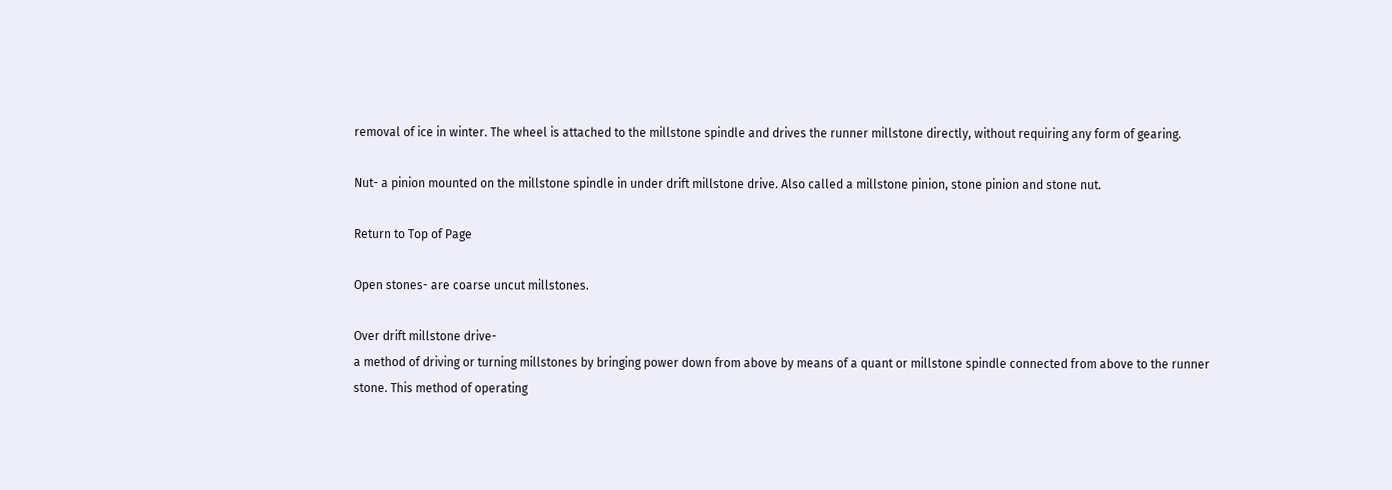removal of ice in winter. The wheel is attached to the millstone spindle and drives the runner millstone directly, without requiring any form of gearing.

Nut- a pinion mounted on the millstone spindle in under drift millstone drive. Also called a millstone pinion, stone pinion and stone nut.

Return to Top of Page

Open stones- are coarse uncut millstones.

Over drift millstone drive-
a method of driving or turning millstones by bringing power down from above by means of a quant or millstone spindle connected from above to the runner stone. This method of operating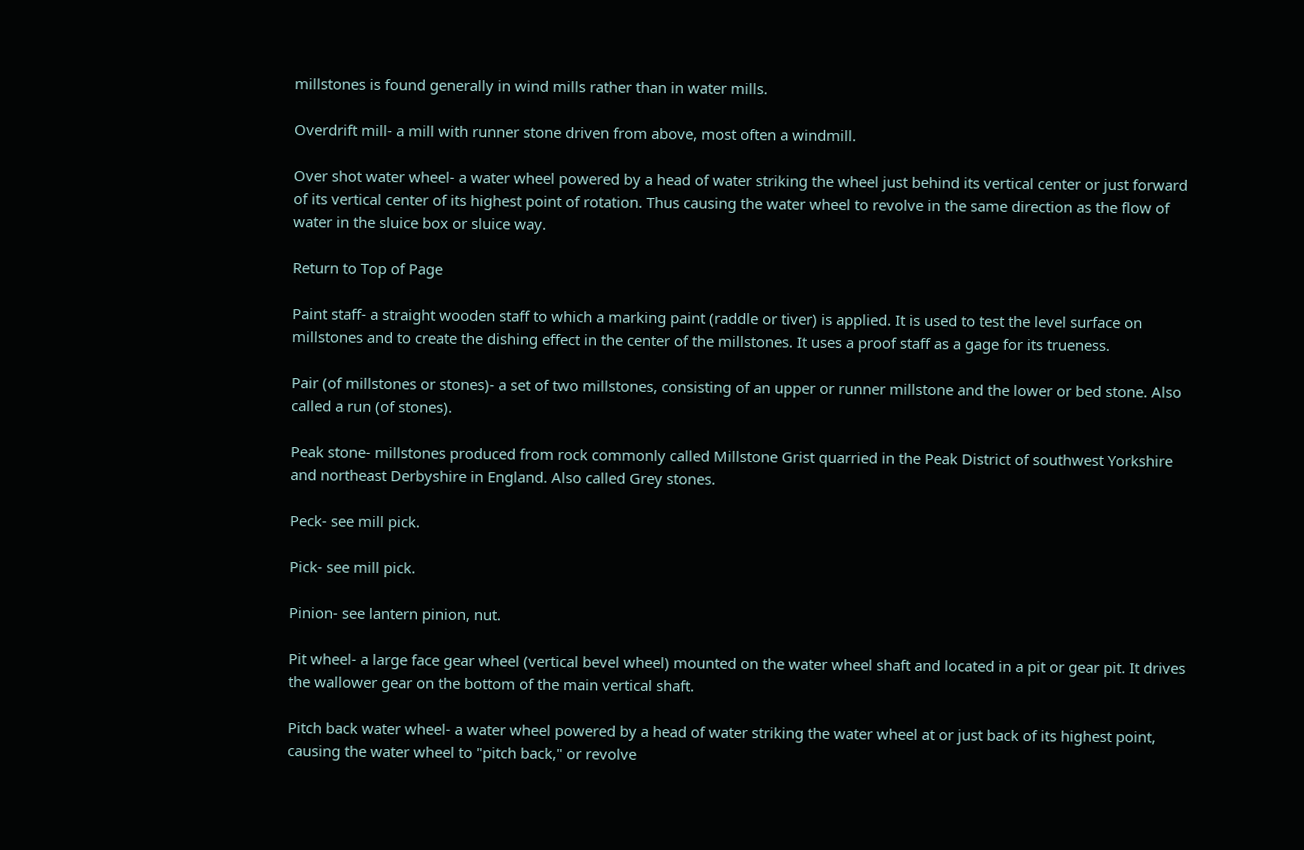millstones is found generally in wind mills rather than in water mills.

Overdrift mill- a mill with runner stone driven from above, most often a windmill.

Over shot water wheel- a water wheel powered by a head of water striking the wheel just behind its vertical center or just forward of its vertical center of its highest point of rotation. Thus causing the water wheel to revolve in the same direction as the flow of water in the sluice box or sluice way.

Return to Top of Page

Paint staff- a straight wooden staff to which a marking paint (raddle or tiver) is applied. It is used to test the level surface on millstones and to create the dishing effect in the center of the millstones. It uses a proof staff as a gage for its trueness.

Pair (of millstones or stones)- a set of two millstones, consisting of an upper or runner millstone and the lower or bed stone. Also called a run (of stones).

Peak stone- millstones produced from rock commonly called Millstone Grist quarried in the Peak District of southwest Yorkshire and northeast Derbyshire in England. Also called Grey stones.

Peck- see mill pick.

Pick- see mill pick.

Pinion- see lantern pinion, nut.

Pit wheel- a large face gear wheel (vertical bevel wheel) mounted on the water wheel shaft and located in a pit or gear pit. It drives the wallower gear on the bottom of the main vertical shaft.

Pitch back water wheel- a water wheel powered by a head of water striking the water wheel at or just back of its highest point, causing the water wheel to "pitch back," or revolve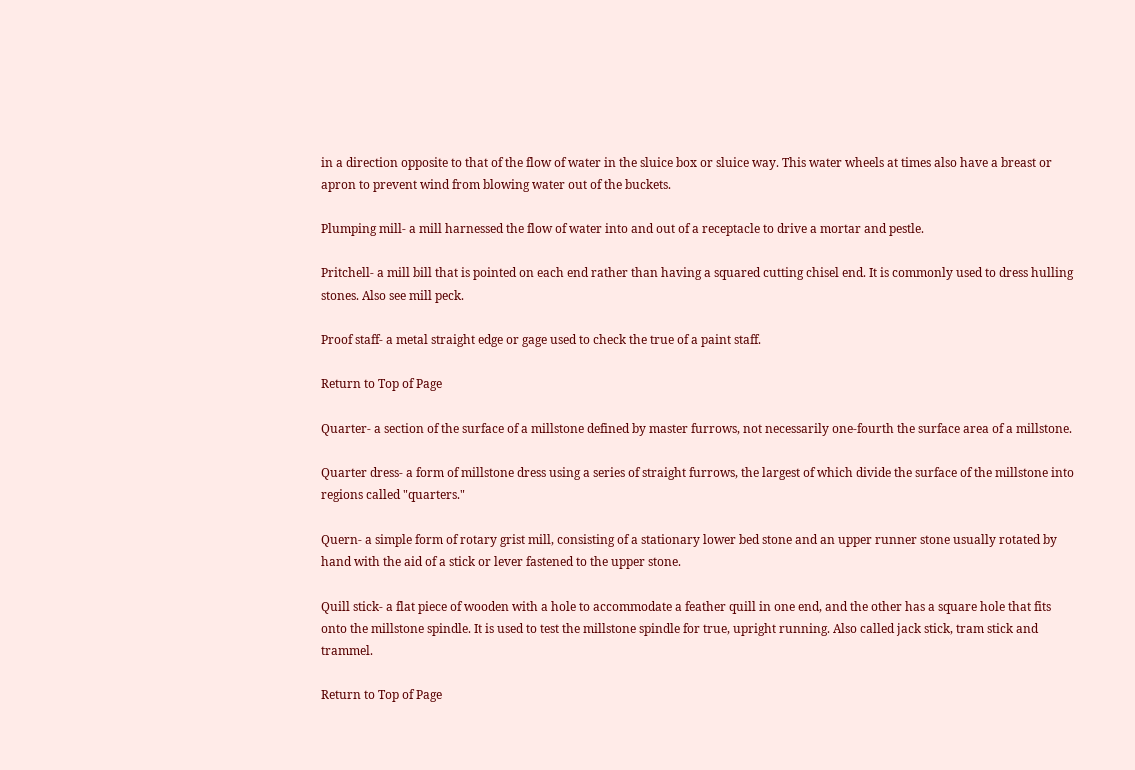in a direction opposite to that of the flow of water in the sluice box or sluice way. This water wheels at times also have a breast or apron to prevent wind from blowing water out of the buckets.

Plumping mill- a mill harnessed the flow of water into and out of a receptacle to drive a mortar and pestle.

Pritchell- a mill bill that is pointed on each end rather than having a squared cutting chisel end. It is commonly used to dress hulling stones. Also see mill peck.

Proof staff- a metal straight edge or gage used to check the true of a paint staff.

Return to Top of Page

Quarter- a section of the surface of a millstone defined by master furrows, not necessarily one-fourth the surface area of a millstone.

Quarter dress- a form of millstone dress using a series of straight furrows, the largest of which divide the surface of the millstone into regions called "quarters."

Quern- a simple form of rotary grist mill, consisting of a stationary lower bed stone and an upper runner stone usually rotated by hand with the aid of a stick or lever fastened to the upper stone.

Quill stick- a flat piece of wooden with a hole to accommodate a feather quill in one end, and the other has a square hole that fits onto the millstone spindle. It is used to test the millstone spindle for true, upright running. Also called jack stick, tram stick and trammel.

Return to Top of Page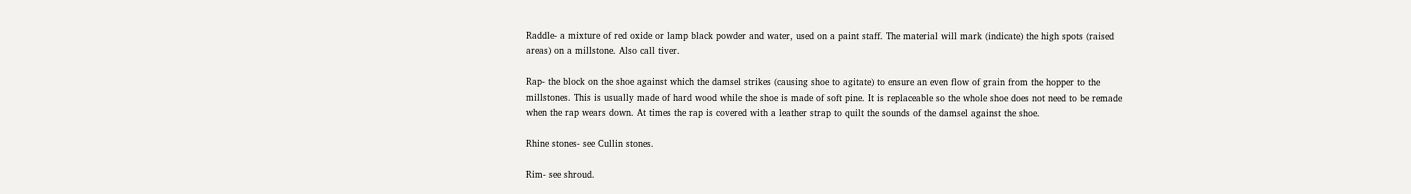Raddle- a mixture of red oxide or lamp black powder and water, used on a paint staff. The material will mark (indicate) the high spots (raised areas) on a millstone. Also call tiver.

Rap- the block on the shoe against which the damsel strikes (causing shoe to agitate) to ensure an even flow of grain from the hopper to the millstones. This is usually made of hard wood while the shoe is made of soft pine. It is replaceable so the whole shoe does not need to be remade when the rap wears down. At times the rap is covered with a leather strap to quilt the sounds of the damsel against the shoe.

Rhine stones- see Cullin stones.

Rim- see shroud.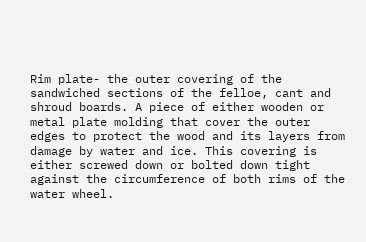Rim plate- the outer covering of the sandwiched sections of the felloe, cant and shroud boards. A piece of either wooden or metal plate molding that cover the outer edges to protect the wood and its layers from damage by water and ice. This covering is either screwed down or bolted down tight against the circumference of both rims of the water wheel.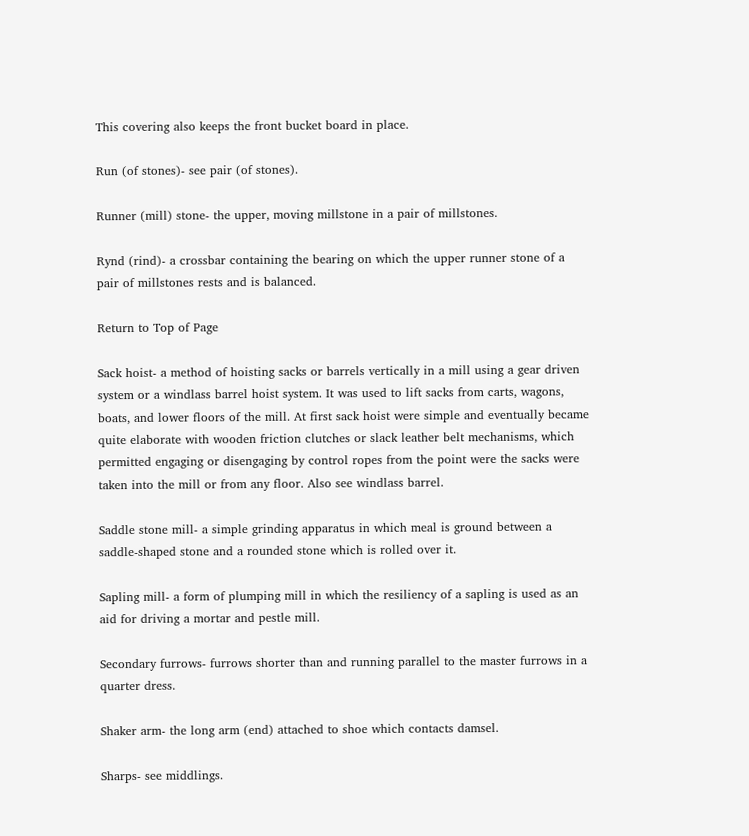This covering also keeps the front bucket board in place.

Run (of stones)- see pair (of stones).

Runner (mill) stone- the upper, moving millstone in a pair of millstones.

Rynd (rind)- a crossbar containing the bearing on which the upper runner stone of a pair of millstones rests and is balanced.

Return to Top of Page

Sack hoist- a method of hoisting sacks or barrels vertically in a mill using a gear driven system or a windlass barrel hoist system. It was used to lift sacks from carts, wagons, boats, and lower floors of the mill. At first sack hoist were simple and eventually became quite elaborate with wooden friction clutches or slack leather belt mechanisms, which permitted engaging or disengaging by control ropes from the point were the sacks were taken into the mill or from any floor. Also see windlass barrel.

Saddle stone mill- a simple grinding apparatus in which meal is ground between a saddle-shaped stone and a rounded stone which is rolled over it.

Sapling mill- a form of plumping mill in which the resiliency of a sapling is used as an aid for driving a mortar and pestle mill.

Secondary furrows- furrows shorter than and running parallel to the master furrows in a quarter dress.

Shaker arm- the long arm (end) attached to shoe which contacts damsel.

Sharps- see middlings.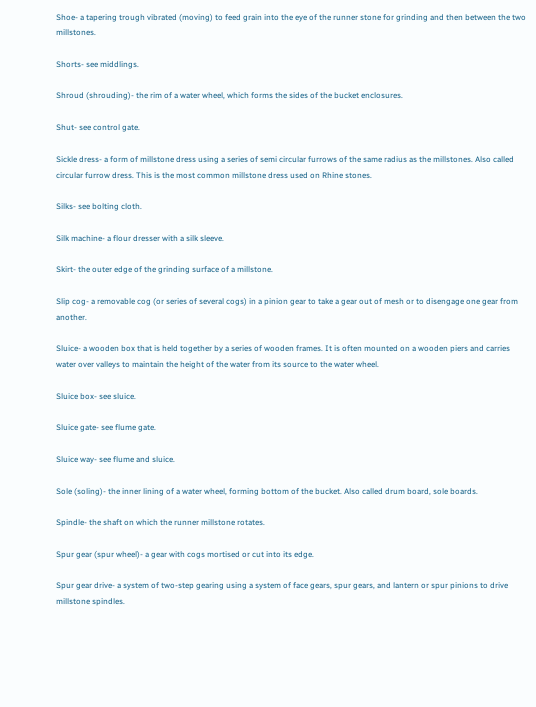Shoe- a tapering trough vibrated (moving) to feed grain into the eye of the runner stone for grinding and then between the two millstones.

Shorts- see middlings.

Shroud (shrouding)- the rim of a water wheel, which forms the sides of the bucket enclosures.

Shut- see control gate.

Sickle dress- a form of millstone dress using a series of semi circular furrows of the same radius as the millstones. Also called circular furrow dress. This is the most common millstone dress used on Rhine stones.

Silks- see bolting cloth.

Silk machine- a flour dresser with a silk sleeve.

Skirt- the outer edge of the grinding surface of a millstone.

Slip cog- a removable cog (or series of several cogs) in a pinion gear to take a gear out of mesh or to disengage one gear from another.

Sluice- a wooden box that is held together by a series of wooden frames. It is often mounted on a wooden piers and carries water over valleys to maintain the height of the water from its source to the water wheel.

Sluice box- see sluice.

Sluice gate- see flume gate.

Sluice way- see flume and sluice.

Sole (soling)- the inner lining of a water wheel, forming bottom of the bucket. Also called drum board, sole boards.

Spindle- the shaft on which the runner millstone rotates.

Spur gear (spur wheel)- a gear with cogs mortised or cut into its edge.

Spur gear drive- a system of two-step gearing using a system of face gears, spur gears, and lantern or spur pinions to drive millstone spindles.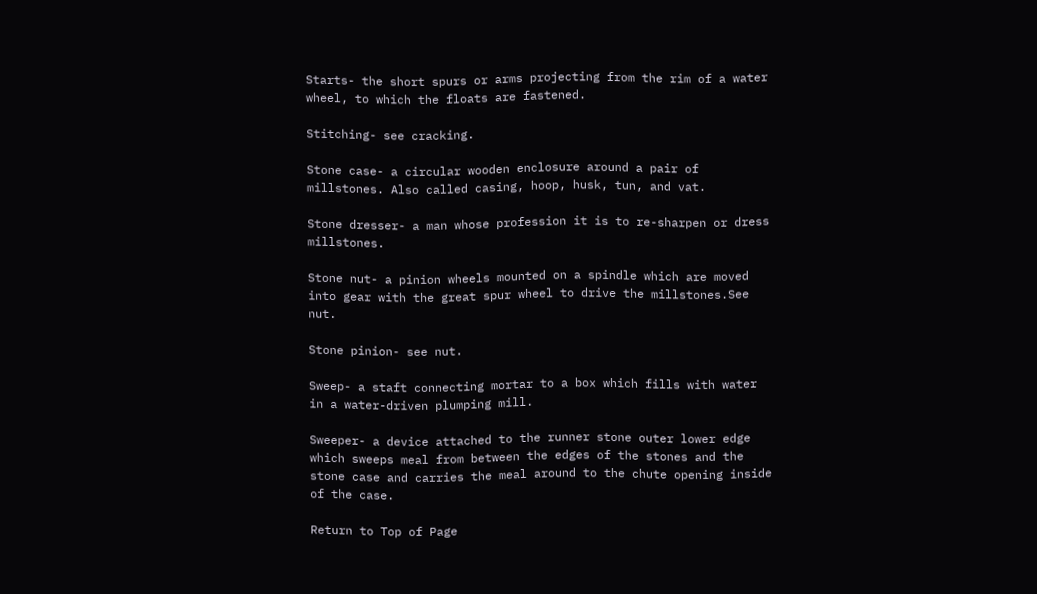Starts- the short spurs or arms projecting from the rim of a water wheel, to which the floats are fastened.

Stitching- see cracking.

Stone case- a circular wooden enclosure around a pair of millstones. Also called casing, hoop, husk, tun, and vat.

Stone dresser- a man whose profession it is to re-sharpen or dress millstones.

Stone nut- a pinion wheels mounted on a spindle which are moved into gear with the great spur wheel to drive the millstones.See nut.

Stone pinion- see nut.

Sweep- a staft connecting mortar to a box which fills with water in a water-driven plumping mill.

Sweeper- a device attached to the runner stone outer lower edge which sweeps meal from between the edges of the stones and the stone case and carries the meal around to the chute opening inside of the case.

Return to Top of Page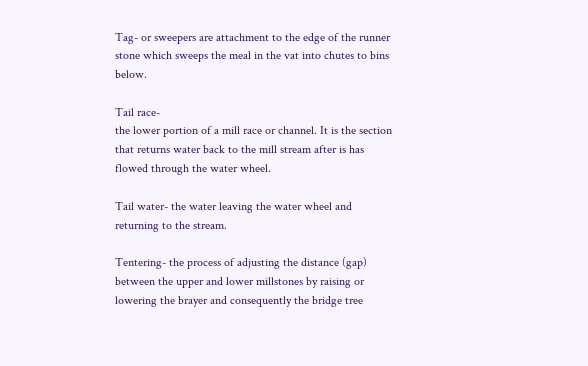Tag- or sweepers are attachment to the edge of the runner stone which sweeps the meal in the vat into chutes to bins below.

Tail race-
the lower portion of a mill race or channel. It is the section that returns water back to the mill stream after is has flowed through the water wheel.

Tail water- the water leaving the water wheel and returning to the stream.

Tentering- the process of adjusting the distance (gap) between the upper and lower millstones by raising or lowering the brayer and consequently the bridge tree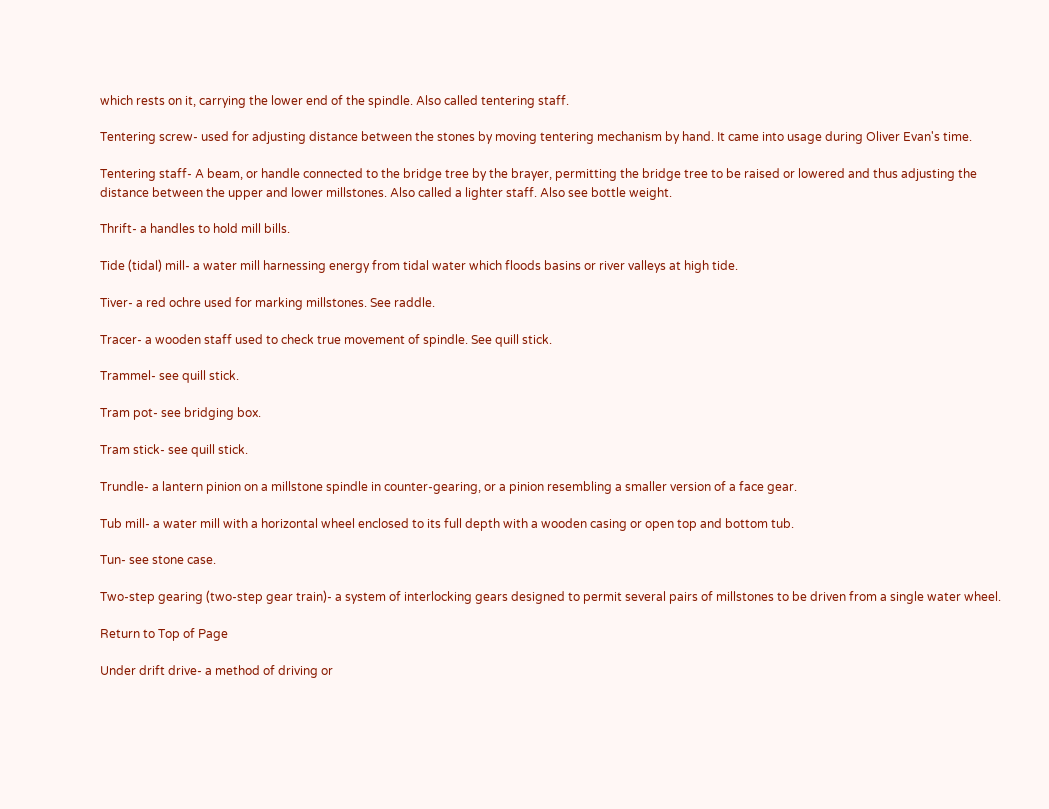which rests on it, carrying the lower end of the spindle. Also called tentering staff.

Tentering screw- used for adjusting distance between the stones by moving tentering mechanism by hand. It came into usage during Oliver Evan's time.

Tentering staff- A beam, or handle connected to the bridge tree by the brayer, permitting the bridge tree to be raised or lowered and thus adjusting the distance between the upper and lower millstones. Also called a lighter staff. Also see bottle weight.

Thrift- a handles to hold mill bills.

Tide (tidal) mill- a water mill harnessing energy from tidal water which floods basins or river valleys at high tide.

Tiver- a red ochre used for marking millstones. See raddle.

Tracer- a wooden staff used to check true movement of spindle. See quill stick.

Trammel- see quill stick.

Tram pot- see bridging box.

Tram stick- see quill stick.

Trundle- a lantern pinion on a millstone spindle in counter-gearing, or a pinion resembling a smaller version of a face gear.

Tub mill- a water mill with a horizontal wheel enclosed to its full depth with a wooden casing or open top and bottom tub.

Tun- see stone case.

Two-step gearing (two-step gear train)- a system of interlocking gears designed to permit several pairs of millstones to be driven from a single water wheel.

Return to Top of Page

Under drift drive- a method of driving or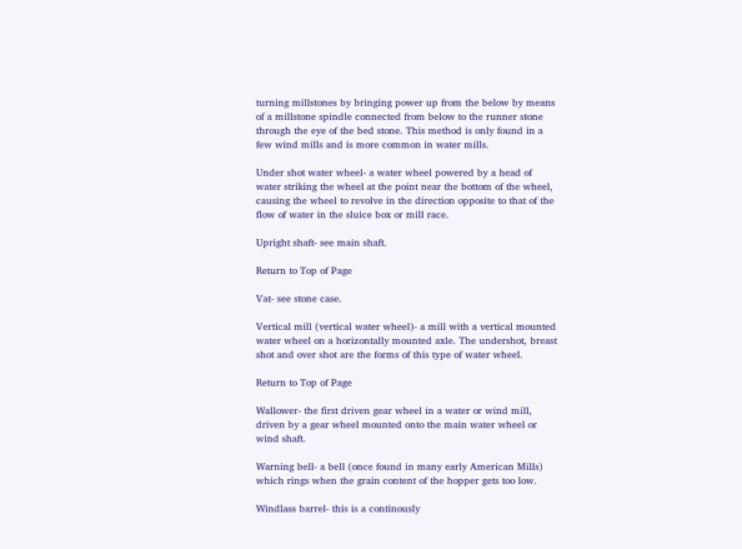turning millstones by bringing power up from the below by means of a millstone spindle connected from below to the runner stone through the eye of the bed stone. This method is only found in a few wind mills and is more common in water mills.

Under shot water wheel- a water wheel powered by a head of water striking the wheel at the point near the bottom of the wheel, causing the wheel to revolve in the direction opposite to that of the flow of water in the sluice box or mill race.

Upright shaft- see main shaft.

Return to Top of Page

Vat- see stone case.

Vertical mill (vertical water wheel)- a mill with a vertical mounted water wheel on a horizontally mounted axle. The undershot, breast shot and over shot are the forms of this type of water wheel.

Return to Top of Page

Wallower- the first driven gear wheel in a water or wind mill, driven by a gear wheel mounted onto the main water wheel or wind shaft.

Warning bell- a bell (once found in many early American Mills) which rings when the grain content of the hopper gets too low.

Windlass barrel- this is a continously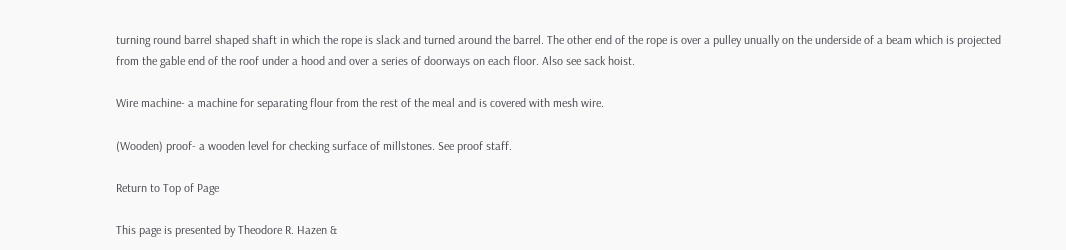turning round barrel shaped shaft in which the rope is slack and turned around the barrel. The other end of the rope is over a pulley unually on the underside of a beam which is projected from the gable end of the roof under a hood and over a series of doorways on each floor. Also see sack hoist.

Wire machine- a machine for separating flour from the rest of the meal and is covered with mesh wire.

(Wooden) proof- a wooden level for checking surface of millstones. See proof staff.

Return to Top of Page

This page is presented by Theodore R. Hazen &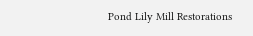Pond Lily Mill Restorations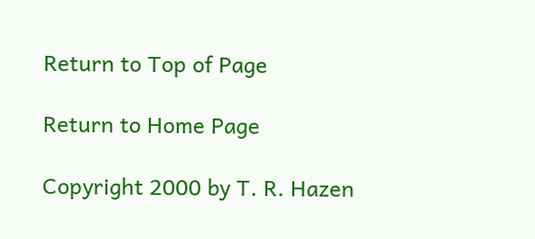Return to Top of Page

Return to Home Page

Copyright 2000 by T. R. Hazen